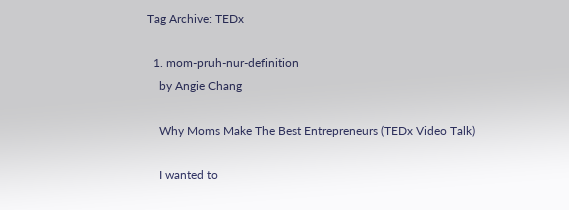Tag Archive: TEDx

  1. mom-pruh-nur-definition
    by Angie Chang

    Why Moms Make The Best Entrepreneurs (TEDx Video Talk)

    I wanted to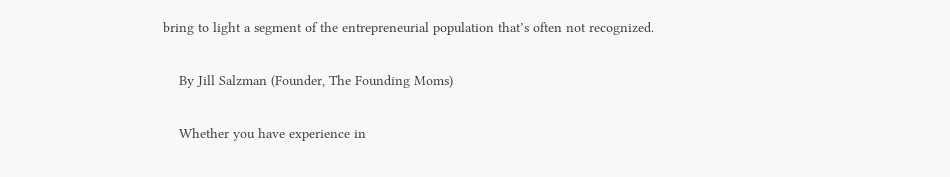bring to light a segment of the entrepreneurial population that’s often not recognized.

    By Jill Salzman (Founder, The Founding Moms)

    Whether you have experience in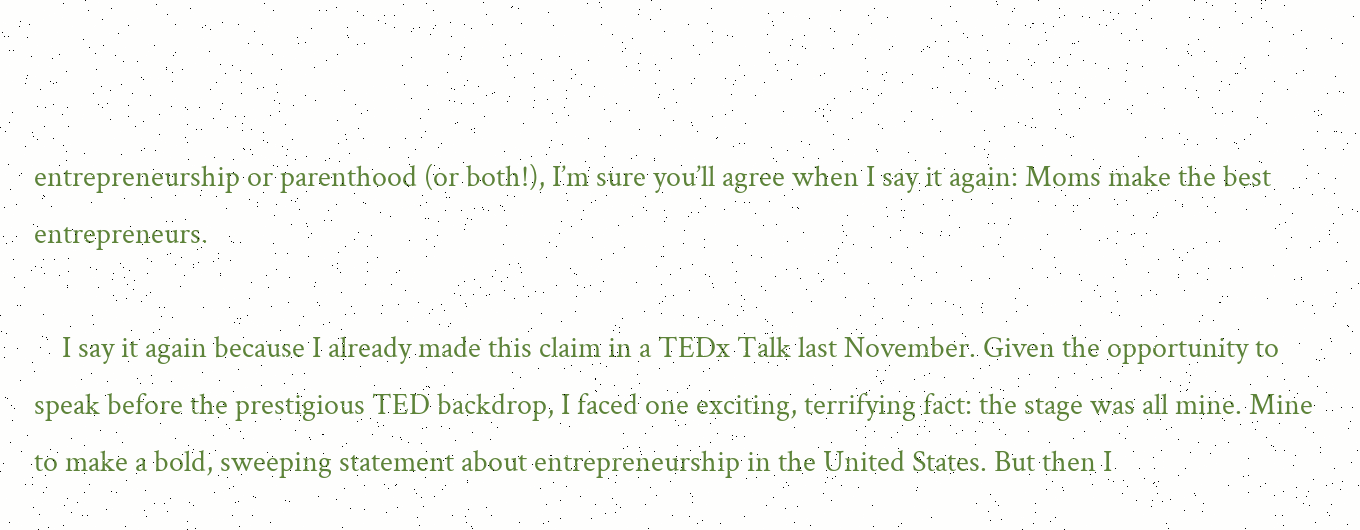entrepreneurship or parenthood (or both!), I’m sure you’ll agree when I say it again: Moms make the best entrepreneurs.

    I say it again because I already made this claim in a TEDx Talk last November. Given the opportunity to speak before the prestigious TED backdrop, I faced one exciting, terrifying fact: the stage was all mine. Mine to make a bold, sweeping statement about entrepreneurship in the United States. But then I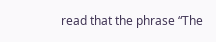read that the phrase “The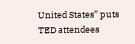United States” puts TED attendees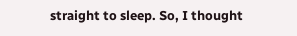straight to sleep. So, I thought